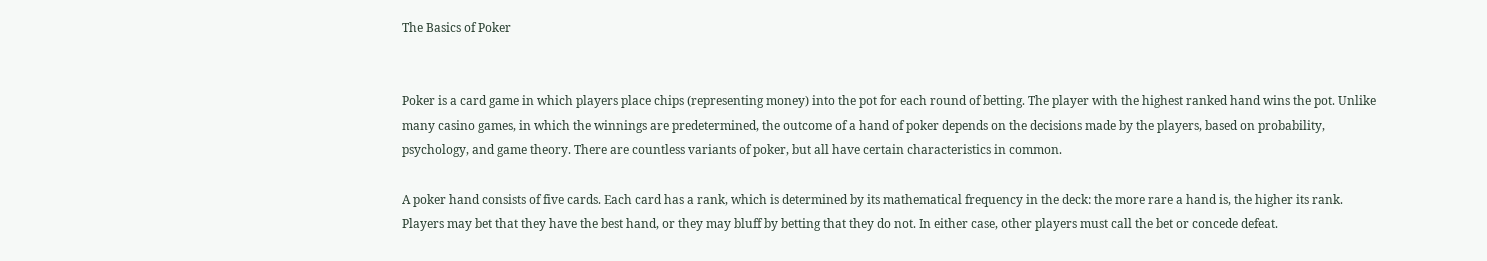The Basics of Poker


Poker is a card game in which players place chips (representing money) into the pot for each round of betting. The player with the highest ranked hand wins the pot. Unlike many casino games, in which the winnings are predetermined, the outcome of a hand of poker depends on the decisions made by the players, based on probability, psychology, and game theory. There are countless variants of poker, but all have certain characteristics in common.

A poker hand consists of five cards. Each card has a rank, which is determined by its mathematical frequency in the deck: the more rare a hand is, the higher its rank. Players may bet that they have the best hand, or they may bluff by betting that they do not. In either case, other players must call the bet or concede defeat.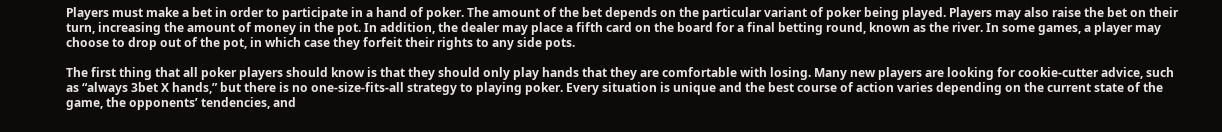Players must make a bet in order to participate in a hand of poker. The amount of the bet depends on the particular variant of poker being played. Players may also raise the bet on their turn, increasing the amount of money in the pot. In addition, the dealer may place a fifth card on the board for a final betting round, known as the river. In some games, a player may choose to drop out of the pot, in which case they forfeit their rights to any side pots.

The first thing that all poker players should know is that they should only play hands that they are comfortable with losing. Many new players are looking for cookie-cutter advice, such as “always 3bet X hands,” but there is no one-size-fits-all strategy to playing poker. Every situation is unique and the best course of action varies depending on the current state of the game, the opponents’ tendencies, and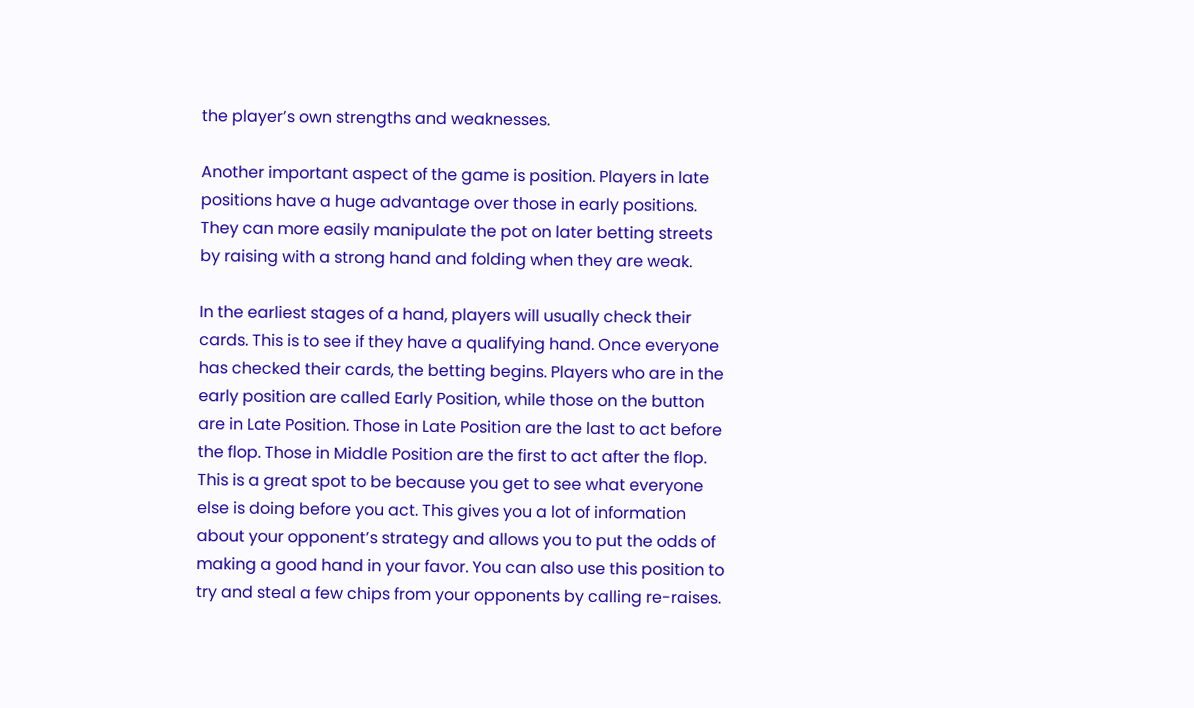the player’s own strengths and weaknesses.

Another important aspect of the game is position. Players in late positions have a huge advantage over those in early positions. They can more easily manipulate the pot on later betting streets by raising with a strong hand and folding when they are weak.

In the earliest stages of a hand, players will usually check their cards. This is to see if they have a qualifying hand. Once everyone has checked their cards, the betting begins. Players who are in the early position are called Early Position, while those on the button are in Late Position. Those in Late Position are the last to act before the flop. Those in Middle Position are the first to act after the flop. This is a great spot to be because you get to see what everyone else is doing before you act. This gives you a lot of information about your opponent’s strategy and allows you to put the odds of making a good hand in your favor. You can also use this position to try and steal a few chips from your opponents by calling re-raises.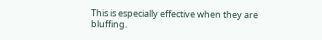This is especially effective when they are bluffing.